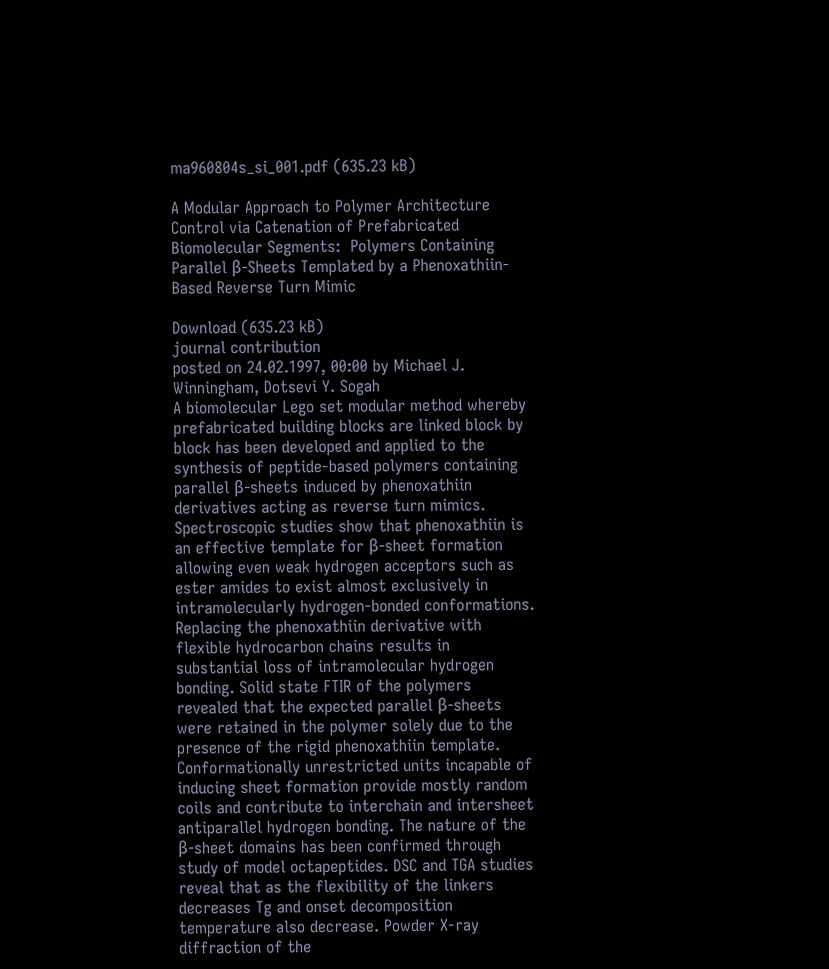ma960804s_si_001.pdf (635.23 kB)

A Modular Approach to Polymer Architecture Control via Catenation of Prefabricated Biomolecular Segments:  Polymers Containing Parallel β-Sheets Templated by a Phenoxathiin-Based Reverse Turn Mimic

Download (635.23 kB)
journal contribution
posted on 24.02.1997, 00:00 by Michael J. Winningham, Dotsevi Y. Sogah
A biomolecular Lego set modular method whereby prefabricated building blocks are linked block by block has been developed and applied to the synthesis of peptide-based polymers containing parallel β-sheets induced by phenoxathiin derivatives acting as reverse turn mimics. Spectroscopic studies show that phenoxathiin is an effective template for β-sheet formation allowing even weak hydrogen acceptors such as ester amides to exist almost exclusively in intramolecularly hydrogen-bonded conformations. Replacing the phenoxathiin derivative with flexible hydrocarbon chains results in substantial loss of intramolecular hydrogen bonding. Solid state FTIR of the polymers revealed that the expected parallel β-sheets were retained in the polymer solely due to the presence of the rigid phenoxathiin template. Conformationally unrestricted units incapable of inducing sheet formation provide mostly random coils and contribute to interchain and intersheet antiparallel hydrogen bonding. The nature of the β-sheet domains has been confirmed through study of model octapeptides. DSC and TGA studies reveal that as the flexibility of the linkers decreases Tg and onset decomposition temperature also decrease. Powder X-ray diffraction of the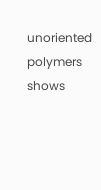unoriented polymers shows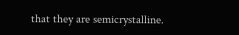that they are semicrystalline.